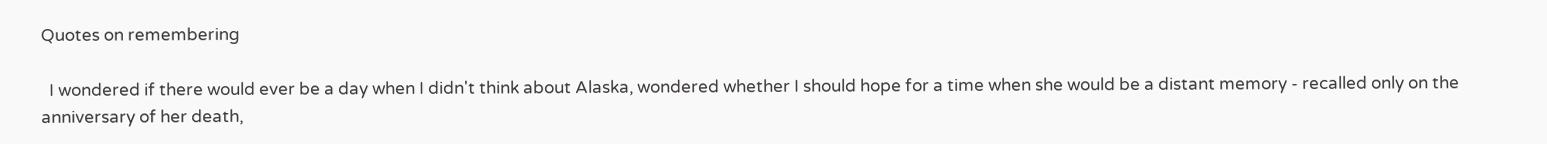Quotes on remembering

  I wondered if there would ever be a day when I didn't think about Alaska, wondered whether I should hope for a time when she would be a distant memory - recalled only on the anniversary of her death,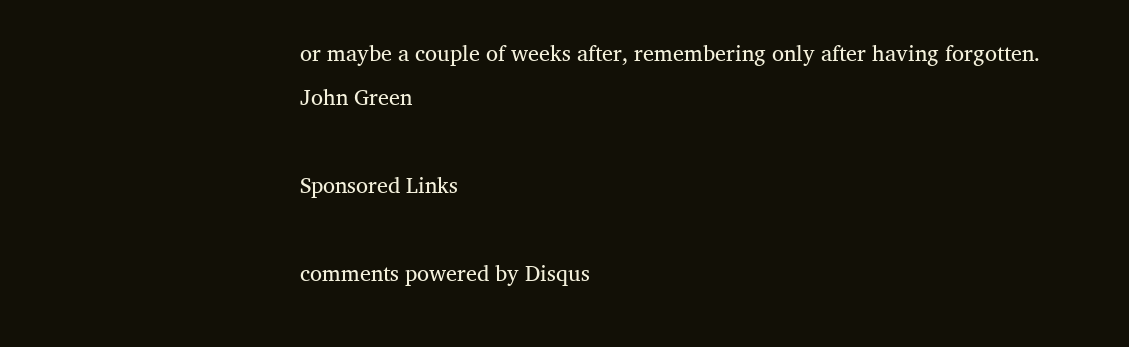or maybe a couple of weeks after, remembering only after having forgotten.
John Green

Sponsored Links

comments powered by Disqus